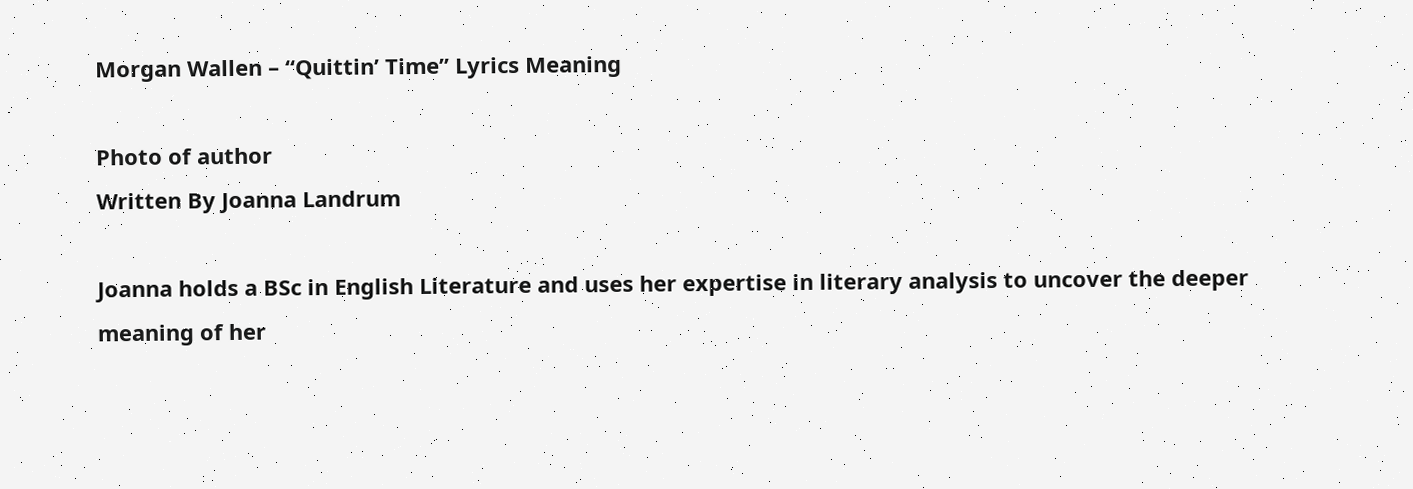Morgan Wallen – “Quittin’ Time” Lyrics Meaning

Photo of author
Written By Joanna Landrum

Joanna holds a BSc in English Literature and uses her expertise in literary analysis to uncover the deeper meaning of her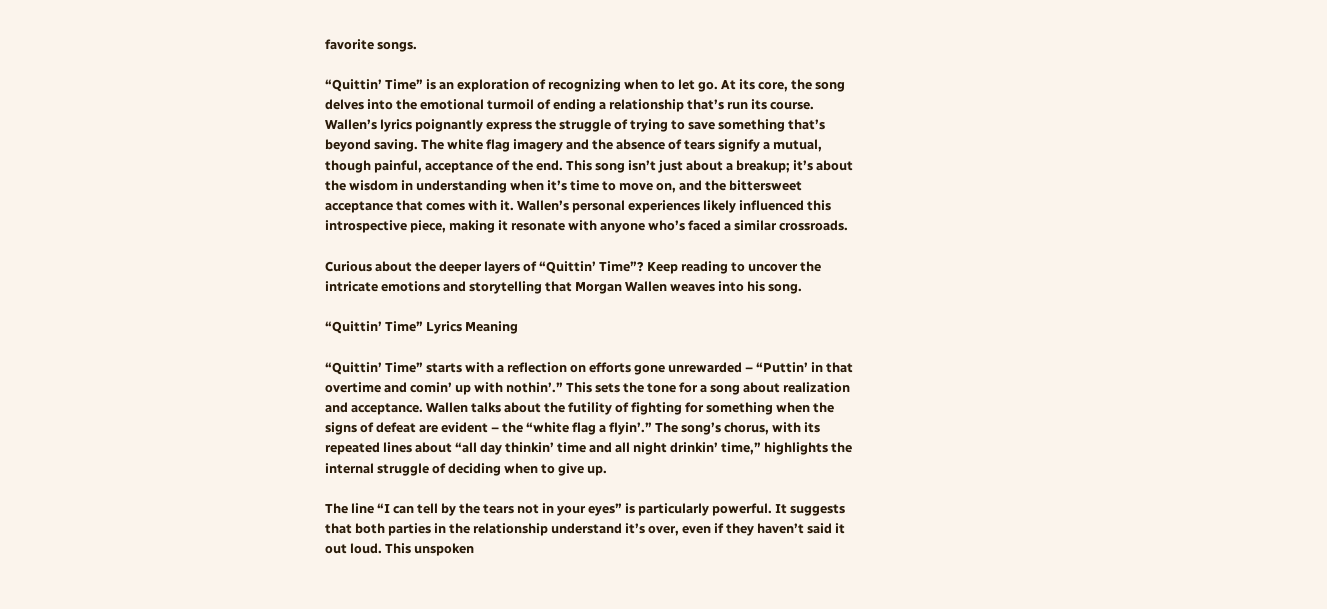favorite songs.

“Quittin’ Time” is an exploration of recognizing when to let go. At its core, the song delves into the emotional turmoil of ending a relationship that’s run its course. Wallen’s lyrics poignantly express the struggle of trying to save something that’s beyond saving. The white flag imagery and the absence of tears signify a mutual, though painful, acceptance of the end. This song isn’t just about a breakup; it’s about the wisdom in understanding when it’s time to move on, and the bittersweet acceptance that comes with it. Wallen’s personal experiences likely influenced this introspective piece, making it resonate with anyone who’s faced a similar crossroads.

Curious about the deeper layers of “Quittin’ Time”? Keep reading to uncover the intricate emotions and storytelling that Morgan Wallen weaves into his song.

“Quittin’ Time” Lyrics Meaning

“Quittin’ Time” starts with a reflection on efforts gone unrewarded – “Puttin’ in that overtime and comin’ up with nothin’.” This sets the tone for a song about realization and acceptance. Wallen talks about the futility of fighting for something when the signs of defeat are evident – the “white flag a flyin’.” The song’s chorus, with its repeated lines about “all day thinkin’ time and all night drinkin’ time,” highlights the internal struggle of deciding when to give up.

The line “I can tell by the tears not in your eyes” is particularly powerful. It suggests that both parties in the relationship understand it’s over, even if they haven’t said it out loud. This unspoken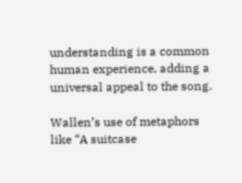understanding is a common human experience, adding a universal appeal to the song.

Wallen’s use of metaphors like “A suitcase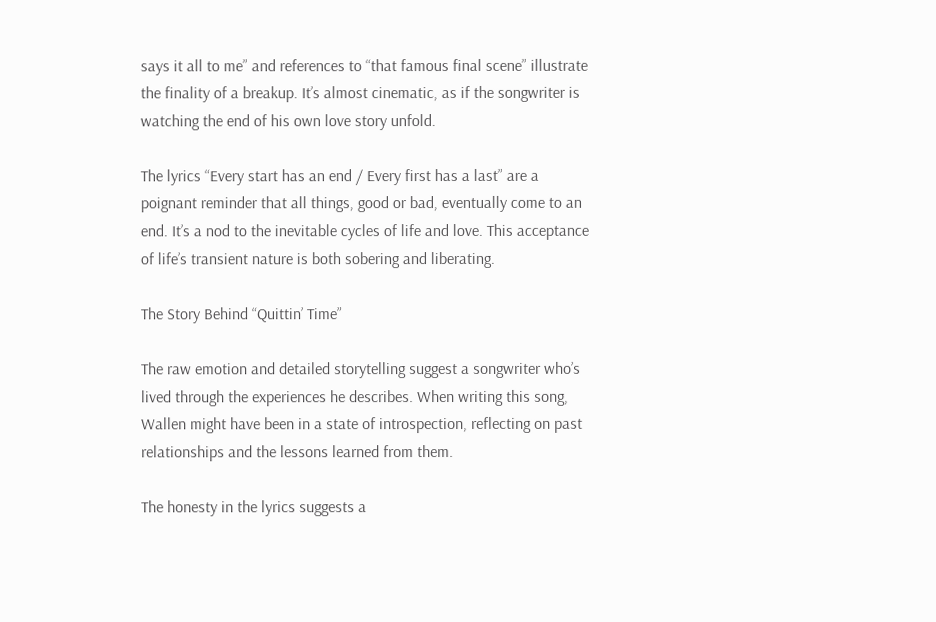says it all to me” and references to “that famous final scene” illustrate the finality of a breakup. It’s almost cinematic, as if the songwriter is watching the end of his own love story unfold.

The lyrics “Every start has an end / Every first has a last” are a poignant reminder that all things, good or bad, eventually come to an end. It’s a nod to the inevitable cycles of life and love. This acceptance of life’s transient nature is both sobering and liberating.

The Story Behind “Quittin’ Time”

The raw emotion and detailed storytelling suggest a songwriter who’s lived through the experiences he describes. When writing this song, Wallen might have been in a state of introspection, reflecting on past relationships and the lessons learned from them.

The honesty in the lyrics suggests a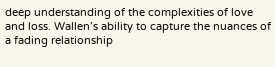deep understanding of the complexities of love and loss. Wallen’s ability to capture the nuances of a fading relationship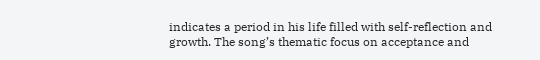indicates a period in his life filled with self-reflection and growth. The song’s thematic focus on acceptance and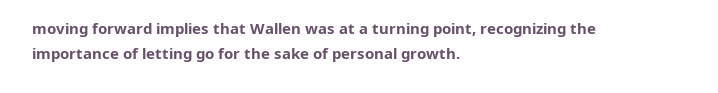moving forward implies that Wallen was at a turning point, recognizing the importance of letting go for the sake of personal growth.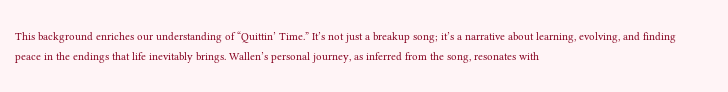This background enriches our understanding of “Quittin’ Time.” It’s not just a breakup song; it’s a narrative about learning, evolving, and finding peace in the endings that life inevitably brings. Wallen’s personal journey, as inferred from the song, resonates with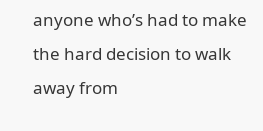anyone who’s had to make the hard decision to walk away from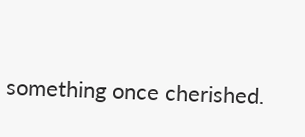something once cherished.